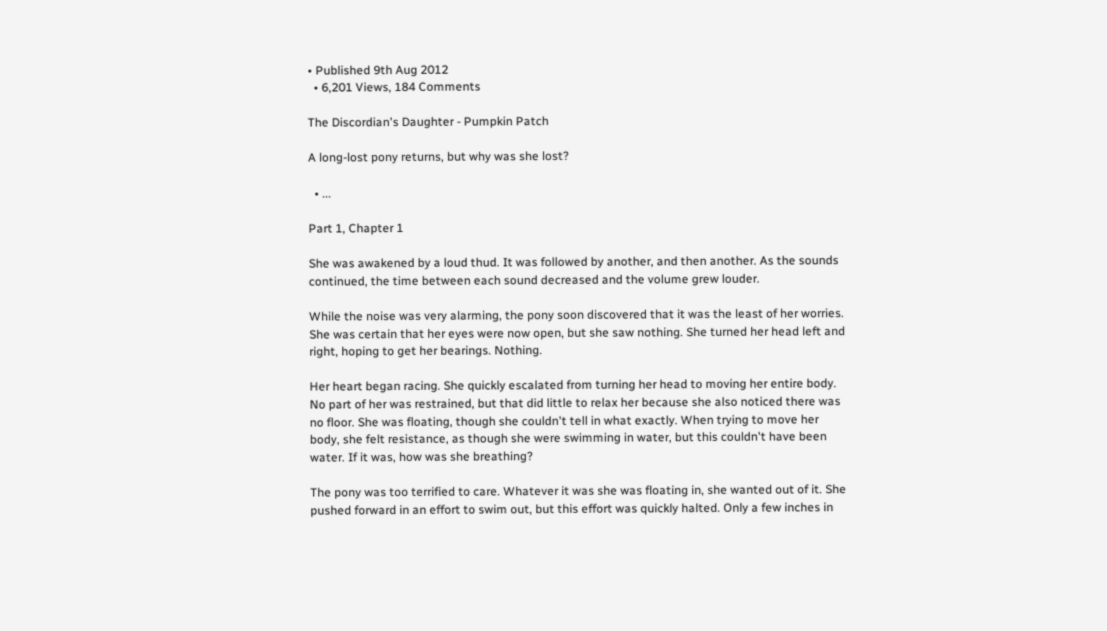• Published 9th Aug 2012
  • 6,201 Views, 184 Comments

The Discordian's Daughter - Pumpkin Patch

A long-lost pony returns, but why was she lost?

  • ...

Part 1, Chapter 1

She was awakened by a loud thud. It was followed by another, and then another. As the sounds continued, the time between each sound decreased and the volume grew louder.

While the noise was very alarming, the pony soon discovered that it was the least of her worries. She was certain that her eyes were now open, but she saw nothing. She turned her head left and right, hoping to get her bearings. Nothing.

Her heart began racing. She quickly escalated from turning her head to moving her entire body. No part of her was restrained, but that did little to relax her because she also noticed there was no floor. She was floating, though she couldn't tell in what exactly. When trying to move her body, she felt resistance, as though she were swimming in water, but this couldn't have been water. If it was, how was she breathing?

The pony was too terrified to care. Whatever it was she was floating in, she wanted out of it. She pushed forward in an effort to swim out, but this effort was quickly halted. Only a few inches in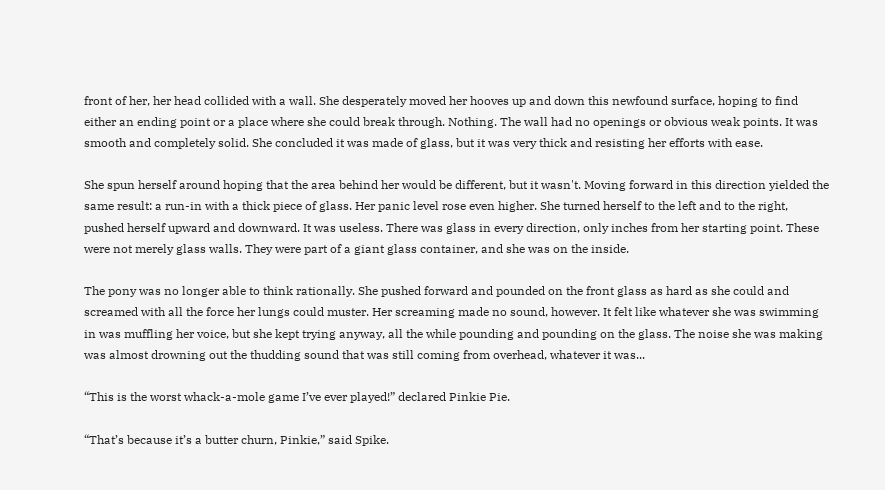front of her, her head collided with a wall. She desperately moved her hooves up and down this newfound surface, hoping to find either an ending point or a place where she could break through. Nothing. The wall had no openings or obvious weak points. It was smooth and completely solid. She concluded it was made of glass, but it was very thick and resisting her efforts with ease.

She spun herself around hoping that the area behind her would be different, but it wasn't. Moving forward in this direction yielded the same result: a run-in with a thick piece of glass. Her panic level rose even higher. She turned herself to the left and to the right, pushed herself upward and downward. It was useless. There was glass in every direction, only inches from her starting point. These were not merely glass walls. They were part of a giant glass container, and she was on the inside.

The pony was no longer able to think rationally. She pushed forward and pounded on the front glass as hard as she could and screamed with all the force her lungs could muster. Her screaming made no sound, however. It felt like whatever she was swimming in was muffling her voice, but she kept trying anyway, all the while pounding and pounding on the glass. The noise she was making was almost drowning out the thudding sound that was still coming from overhead, whatever it was...

“This is the worst whack-a-mole game I’ve ever played!” declared Pinkie Pie.

“That’s because it’s a butter churn, Pinkie,” said Spike.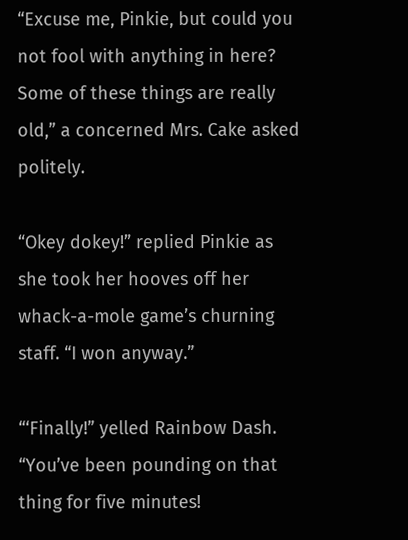“Excuse me, Pinkie, but could you not fool with anything in here? Some of these things are really old,” a concerned Mrs. Cake asked politely.

“Okey dokey!” replied Pinkie as she took her hooves off her whack-a-mole game’s churning staff. “I won anyway.”

“‘Finally!” yelled Rainbow Dash. “You’ve been pounding on that thing for five minutes!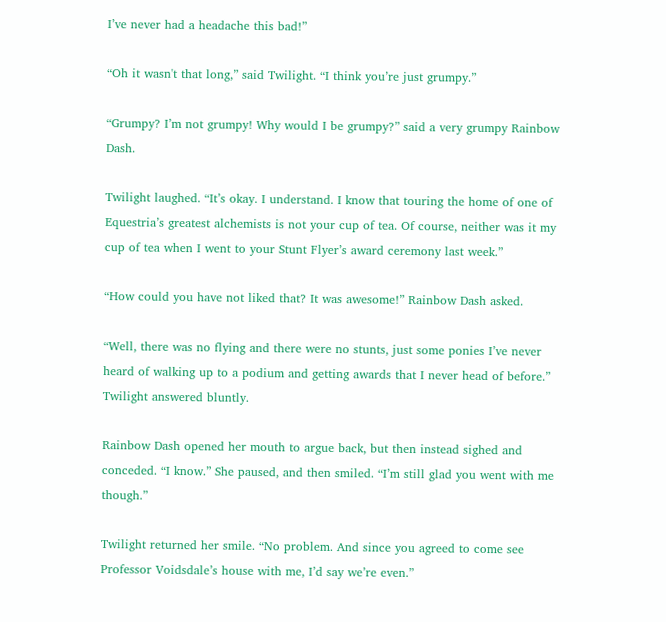I’ve never had a headache this bad!”

“Oh it wasn't that long,” said Twilight. “I think you’re just grumpy.”

“Grumpy? I’m not grumpy! Why would I be grumpy?” said a very grumpy Rainbow Dash.

Twilight laughed. “It’s okay. I understand. I know that touring the home of one of Equestria’s greatest alchemists is not your cup of tea. Of course, neither was it my cup of tea when I went to your Stunt Flyer’s award ceremony last week.”

“How could you have not liked that? It was awesome!” Rainbow Dash asked.

“Well, there was no flying and there were no stunts, just some ponies I’ve never heard of walking up to a podium and getting awards that I never head of before.” Twilight answered bluntly.

Rainbow Dash opened her mouth to argue back, but then instead sighed and conceded. “I know.” She paused, and then smiled. “I’m still glad you went with me though.”

Twilight returned her smile. “No problem. And since you agreed to come see Professor Voidsdale’s house with me, I’d say we’re even.”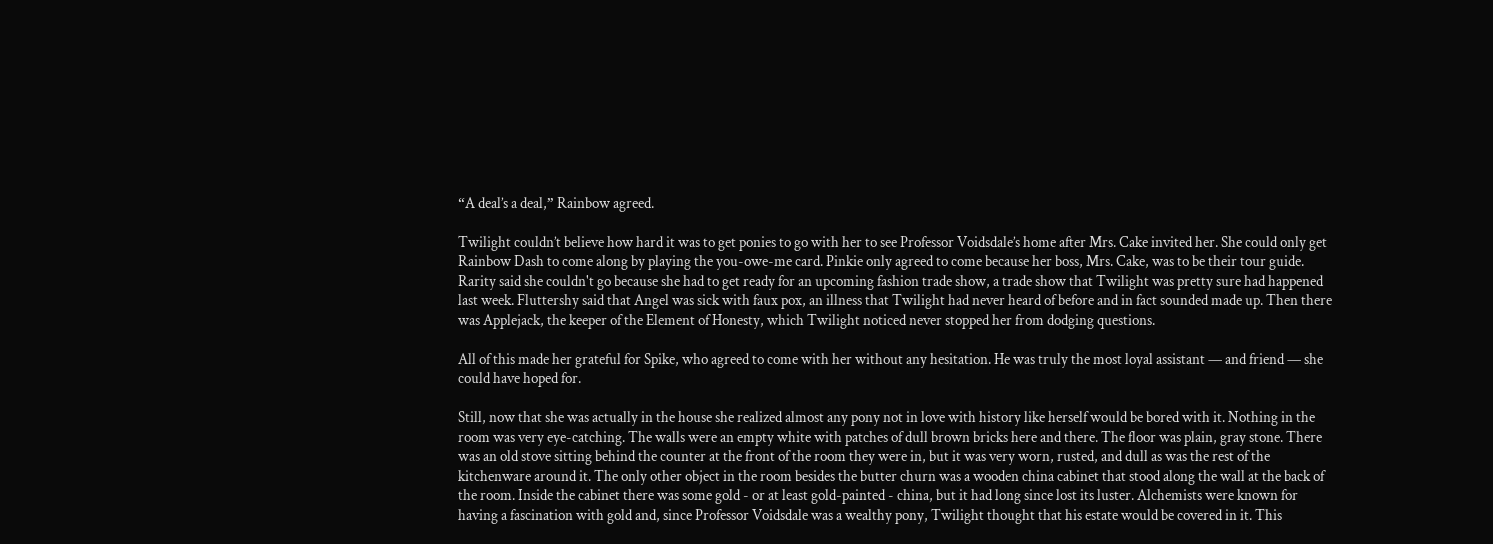“A deal’s a deal,” Rainbow agreed.

Twilight couldn’t believe how hard it was to get ponies to go with her to see Professor Voidsdale’s home after Mrs. Cake invited her. She could only get Rainbow Dash to come along by playing the you-owe-me card. Pinkie only agreed to come because her boss, Mrs. Cake, was to be their tour guide. Rarity said she couldn't go because she had to get ready for an upcoming fashion trade show, a trade show that Twilight was pretty sure had happened last week. Fluttershy said that Angel was sick with faux pox, an illness that Twilight had never heard of before and in fact sounded made up. Then there was Applejack, the keeper of the Element of Honesty, which Twilight noticed never stopped her from dodging questions.

All of this made her grateful for Spike, who agreed to come with her without any hesitation. He was truly the most loyal assistant — and friend — she could have hoped for.

Still, now that she was actually in the house she realized almost any pony not in love with history like herself would be bored with it. Nothing in the room was very eye-catching. The walls were an empty white with patches of dull brown bricks here and there. The floor was plain, gray stone. There was an old stove sitting behind the counter at the front of the room they were in, but it was very worn, rusted, and dull as was the rest of the kitchenware around it. The only other object in the room besides the butter churn was a wooden china cabinet that stood along the wall at the back of the room. Inside the cabinet there was some gold - or at least gold-painted - china, but it had long since lost its luster. Alchemists were known for having a fascination with gold and, since Professor Voidsdale was a wealthy pony, Twilight thought that his estate would be covered in it. This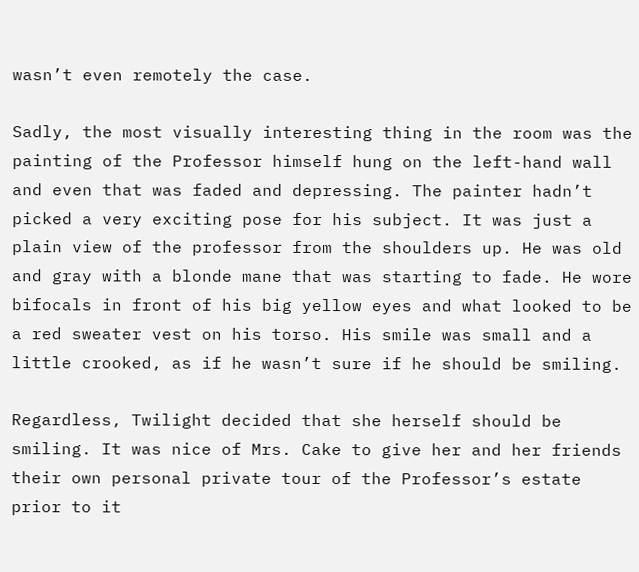wasn’t even remotely the case.

Sadly, the most visually interesting thing in the room was the painting of the Professor himself hung on the left-hand wall and even that was faded and depressing. The painter hadn’t picked a very exciting pose for his subject. It was just a plain view of the professor from the shoulders up. He was old and gray with a blonde mane that was starting to fade. He wore bifocals in front of his big yellow eyes and what looked to be a red sweater vest on his torso. His smile was small and a little crooked, as if he wasn’t sure if he should be smiling.

Regardless, Twilight decided that she herself should be smiling. It was nice of Mrs. Cake to give her and her friends their own personal private tour of the Professor’s estate prior to it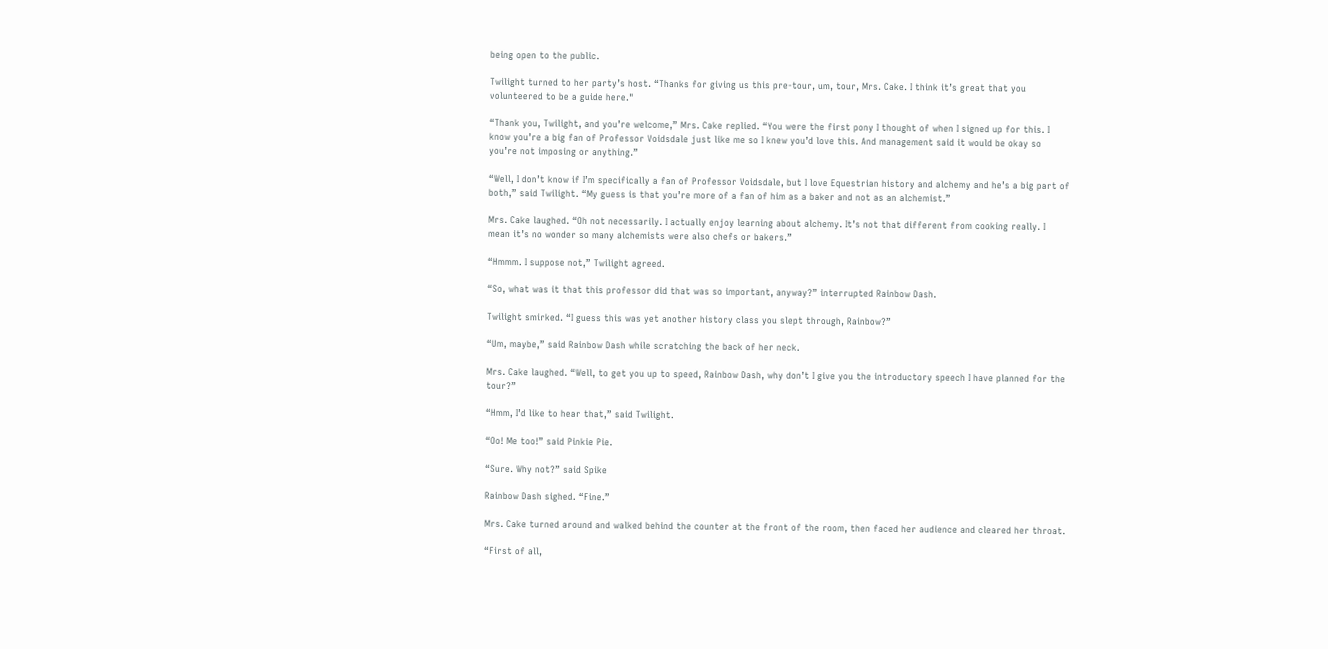being open to the public.

Twilight turned to her party’s host. “Thanks for giving us this pre-tour, um, tour, Mrs. Cake. I think it’s great that you volunteered to be a guide here."

“Thank you, Twilight, and you’re welcome,” Mrs. Cake replied. “You were the first pony I thought of when I signed up for this. I know you’re a big fan of Professor Voidsdale just like me so I knew you’d love this. And management said it would be okay so you’re not imposing or anything.”

“Well, I don’t know if I’m specifically a fan of Professor Voidsdale, but I love Equestrian history and alchemy and he’s a big part of both,” said Twilight. “My guess is that you’re more of a fan of him as a baker and not as an alchemist.”

Mrs. Cake laughed. “Oh not necessarily. I actually enjoy learning about alchemy. It’s not that different from cooking really. I mean it’s no wonder so many alchemists were also chefs or bakers.”

“Hmmm. I suppose not,” Twilight agreed.

“So, what was it that this professor did that was so important, anyway?” interrupted Rainbow Dash.

Twilight smirked. “I guess this was yet another history class you slept through, Rainbow?”

“Um, maybe,” said Rainbow Dash while scratching the back of her neck.

Mrs. Cake laughed. “Well, to get you up to speed, Rainbow Dash, why don’t I give you the introductory speech I have planned for the tour?”

“Hmm, I’d like to hear that,” said Twilight.

“Oo! Me too!” said Pinkie Pie.

“Sure. Why not?” said Spike

Rainbow Dash sighed. “Fine.”

Mrs. Cake turned around and walked behind the counter at the front of the room, then faced her audience and cleared her throat.

“First of all,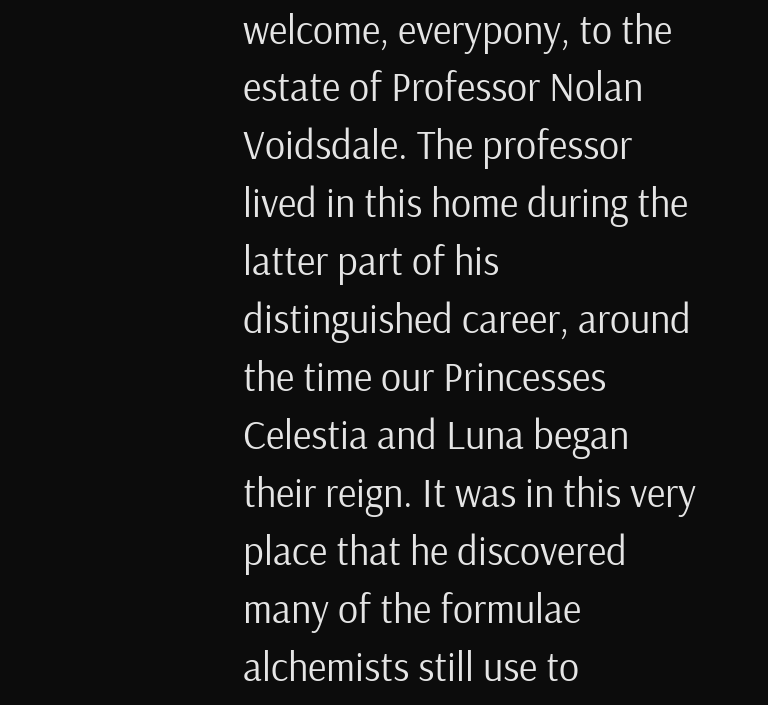welcome, everypony, to the estate of Professor Nolan Voidsdale. The professor lived in this home during the latter part of his distinguished career, around the time our Princesses Celestia and Luna began their reign. It was in this very place that he discovered many of the formulae alchemists still use to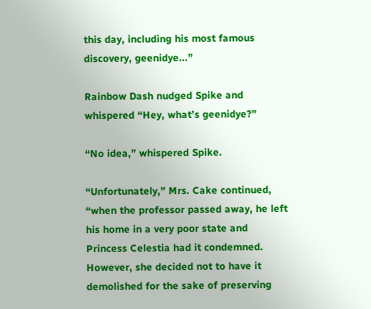this day, including his most famous discovery, geenidye...”

Rainbow Dash nudged Spike and whispered “Hey, what’s geenidye?”

“No idea,” whispered Spike.

“Unfortunately,” Mrs. Cake continued, “when the professor passed away, he left his home in a very poor state and Princess Celestia had it condemned. However, she decided not to have it demolished for the sake of preserving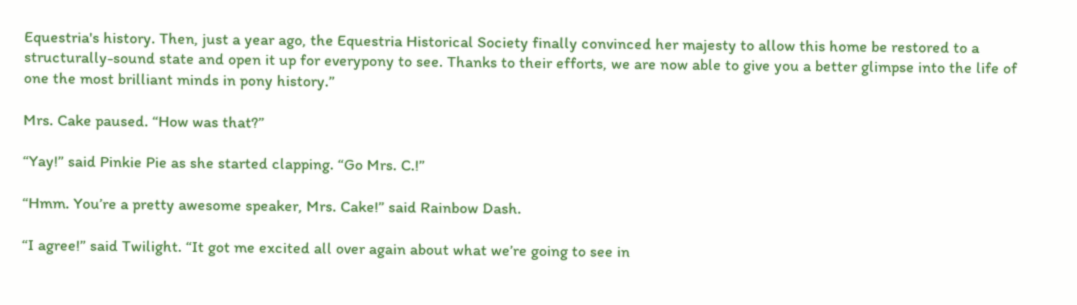Equestria's history. Then, just a year ago, the Equestria Historical Society finally convinced her majesty to allow this home be restored to a structurally-sound state and open it up for everypony to see. Thanks to their efforts, we are now able to give you a better glimpse into the life of one the most brilliant minds in pony history.”

Mrs. Cake paused. “How was that?”

“Yay!” said Pinkie Pie as she started clapping. “Go Mrs. C.!”

“Hmm. You’re a pretty awesome speaker, Mrs. Cake!” said Rainbow Dash.

“I agree!” said Twilight. “It got me excited all over again about what we’re going to see in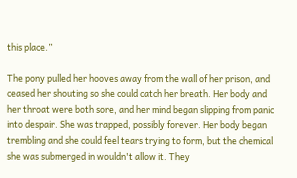this place.”

The pony pulled her hooves away from the wall of her prison, and ceased her shouting so she could catch her breath. Her body and her throat were both sore, and her mind began slipping from panic into despair. She was trapped, possibly forever. Her body began trembling and she could feel tears trying to form, but the chemical she was submerged in wouldn't allow it. They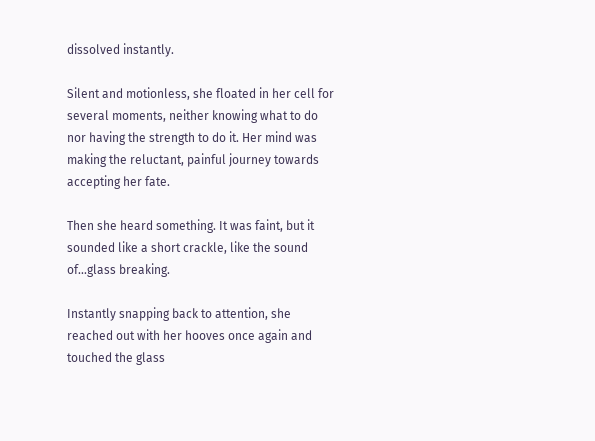dissolved instantly.

Silent and motionless, she floated in her cell for several moments, neither knowing what to do nor having the strength to do it. Her mind was making the reluctant, painful journey towards accepting her fate.

Then she heard something. It was faint, but it sounded like a short crackle, like the sound of...glass breaking.

Instantly snapping back to attention, she reached out with her hooves once again and touched the glass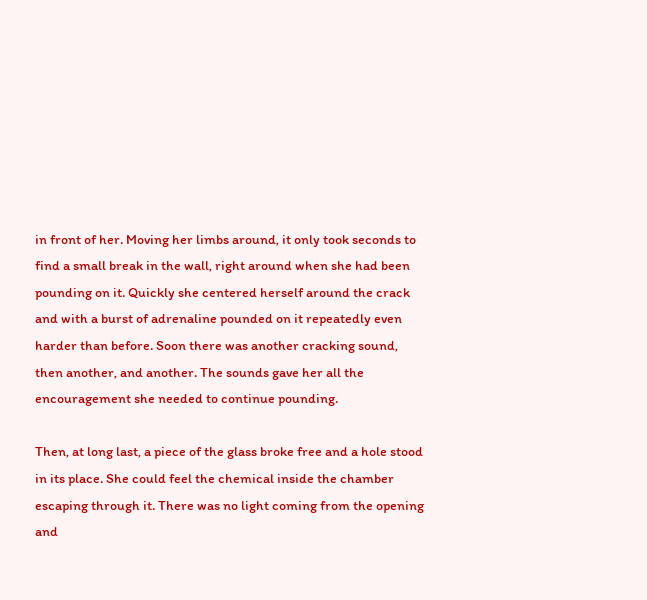in front of her. Moving her limbs around, it only took seconds to find a small break in the wall, right around when she had been pounding on it. Quickly she centered herself around the crack and with a burst of adrenaline pounded on it repeatedly even harder than before. Soon there was another cracking sound, then another, and another. The sounds gave her all the encouragement she needed to continue pounding.

Then, at long last, a piece of the glass broke free and a hole stood in its place. She could feel the chemical inside the chamber escaping through it. There was no light coming from the opening and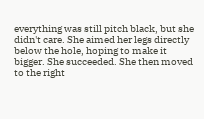everything was still pitch black, but she didn't care. She aimed her legs directly below the hole, hoping to make it bigger. She succeeded. She then moved to the right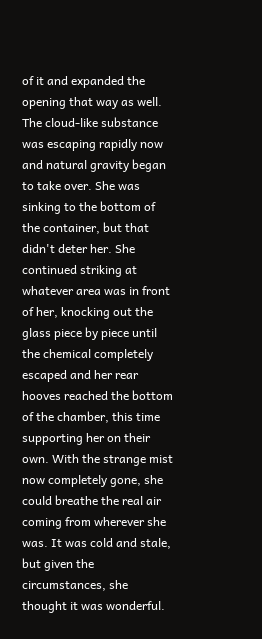of it and expanded the opening that way as well. The cloud-like substance was escaping rapidly now and natural gravity began to take over. She was sinking to the bottom of the container, but that didn't deter her. She continued striking at whatever area was in front of her, knocking out the glass piece by piece until the chemical completely escaped and her rear hooves reached the bottom of the chamber, this time supporting her on their own. With the strange mist now completely gone, she could breathe the real air coming from wherever she was. It was cold and stale, but given the circumstances, she thought it was wonderful.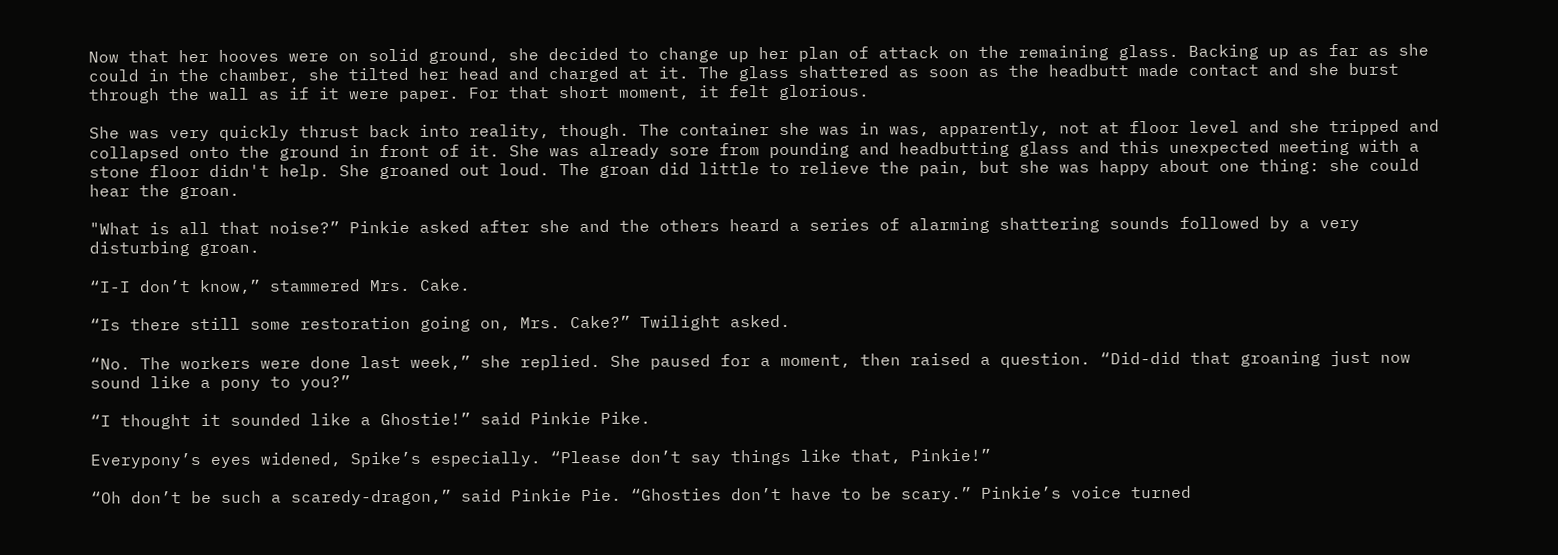Now that her hooves were on solid ground, she decided to change up her plan of attack on the remaining glass. Backing up as far as she could in the chamber, she tilted her head and charged at it. The glass shattered as soon as the headbutt made contact and she burst through the wall as if it were paper. For that short moment, it felt glorious.

She was very quickly thrust back into reality, though. The container she was in was, apparently, not at floor level and she tripped and collapsed onto the ground in front of it. She was already sore from pounding and headbutting glass and this unexpected meeting with a stone floor didn't help. She groaned out loud. The groan did little to relieve the pain, but she was happy about one thing: she could hear the groan.

"What is all that noise?” Pinkie asked after she and the others heard a series of alarming shattering sounds followed by a very disturbing groan.

“I-I don’t know,” stammered Mrs. Cake.

“Is there still some restoration going on, Mrs. Cake?” Twilight asked.

“No. The workers were done last week,” she replied. She paused for a moment, then raised a question. “Did-did that groaning just now sound like a pony to you?”

“I thought it sounded like a Ghostie!” said Pinkie Pike.

Everypony’s eyes widened, Spike’s especially. “Please don’t say things like that, Pinkie!”

“Oh don’t be such a scaredy-dragon,” said Pinkie Pie. “Ghosties don’t have to be scary.” Pinkie’s voice turned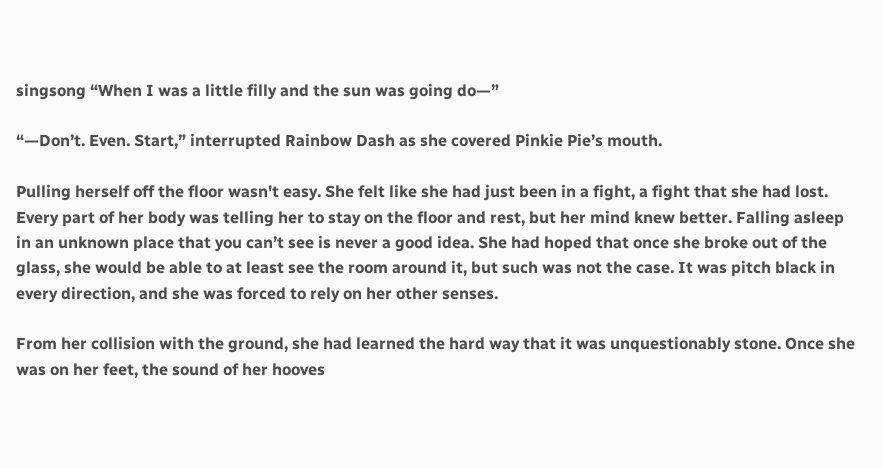singsong “When I was a little filly and the sun was going do—”

“—Don’t. Even. Start,” interrupted Rainbow Dash as she covered Pinkie Pie’s mouth.

Pulling herself off the floor wasn't easy. She felt like she had just been in a fight, a fight that she had lost. Every part of her body was telling her to stay on the floor and rest, but her mind knew better. Falling asleep in an unknown place that you can’t see is never a good idea. She had hoped that once she broke out of the glass, she would be able to at least see the room around it, but such was not the case. It was pitch black in every direction, and she was forced to rely on her other senses.

From her collision with the ground, she had learned the hard way that it was unquestionably stone. Once she was on her feet, the sound of her hooves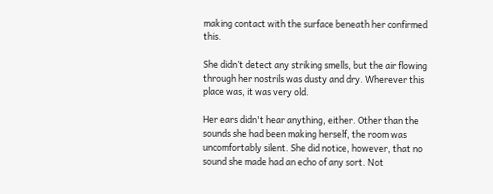making contact with the surface beneath her confirmed this.

She didn’t detect any striking smells, but the air flowing through her nostrils was dusty and dry. Wherever this place was, it was very old.

Her ears didn't hear anything, either. Other than the sounds she had been making herself, the room was uncomfortably silent. She did notice, however, that no sound she made had an echo of any sort. Not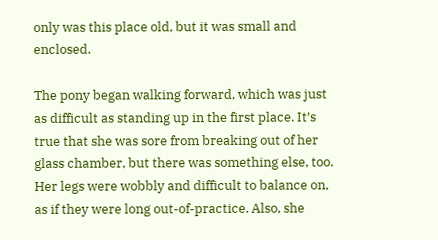only was this place old, but it was small and enclosed.

The pony began walking forward, which was just as difficult as standing up in the first place. It’s true that she was sore from breaking out of her glass chamber, but there was something else, too. Her legs were wobbly and difficult to balance on, as if they were long out-of-practice. Also, she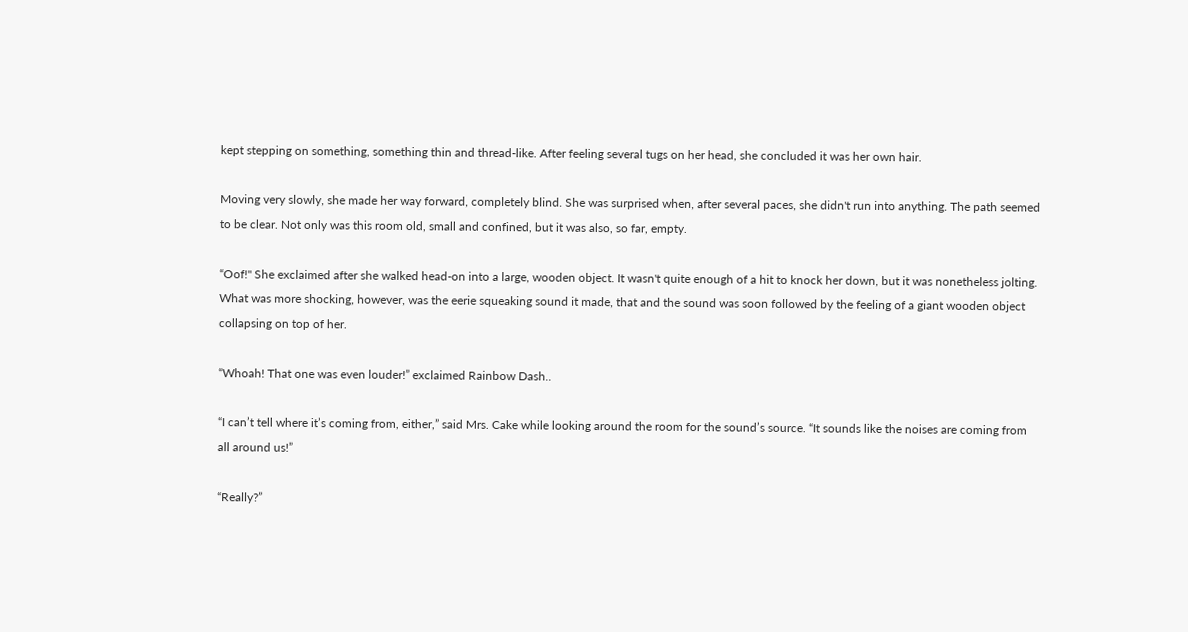kept stepping on something, something thin and thread-like. After feeling several tugs on her head, she concluded it was her own hair.

Moving very slowly, she made her way forward, completely blind. She was surprised when, after several paces, she didn't run into anything. The path seemed to be clear. Not only was this room old, small and confined, but it was also, so far, empty.

“Oof!" She exclaimed after she walked head-on into a large, wooden object. It wasn't quite enough of a hit to knock her down, but it was nonetheless jolting. What was more shocking, however, was the eerie squeaking sound it made, that and the sound was soon followed by the feeling of a giant wooden object collapsing on top of her.

“Whoah! That one was even louder!” exclaimed Rainbow Dash..

“I can’t tell where it’s coming from, either,” said Mrs. Cake while looking around the room for the sound’s source. “It sounds like the noises are coming from all around us!”

“Really?”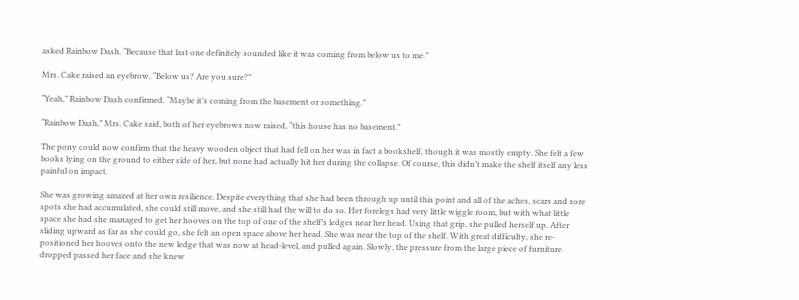asked Rainbow Dash. “Because that last one definitely sounded like it was coming from below us to me.”

Mrs. Cake raised an eyebrow, “Below us? Are you sure?”

“Yeah,” Rainbow Dash confirmed. “Maybe it’s coming from the basement or something.”

“Rainbow Dash,” Mrs. Cake said, both of her eyebrows now raised, “this house has no basement.”

The pony could now confirm that the heavy wooden object that had fell on her was in fact a bookshelf, though it was mostly empty. She felt a few books lying on the ground to either side of her, but none had actually hit her during the collapse. Of course, this didn’t make the shelf itself any less painful on impact.

She was growing amazed at her own resilience. Despite everything that she had been through up until this point and all of the aches, scars and sore spots she had accumulated, she could still move, and she still had the will to do so. Her forelegs had very little wiggle room, but with what little space she had she managed to get her hooves on the top of one of the shelf’s ledges near her head. Using that grip, she pulled herself up. After sliding upward as far as she could go, she felt an open space above her head. She was near the top of the shelf. With great difficulty, she re-positioned her hooves onto the new ledge that was now at head-level, and pulled again. Slowly, the pressure from the large piece of furniture dropped passed her face and she knew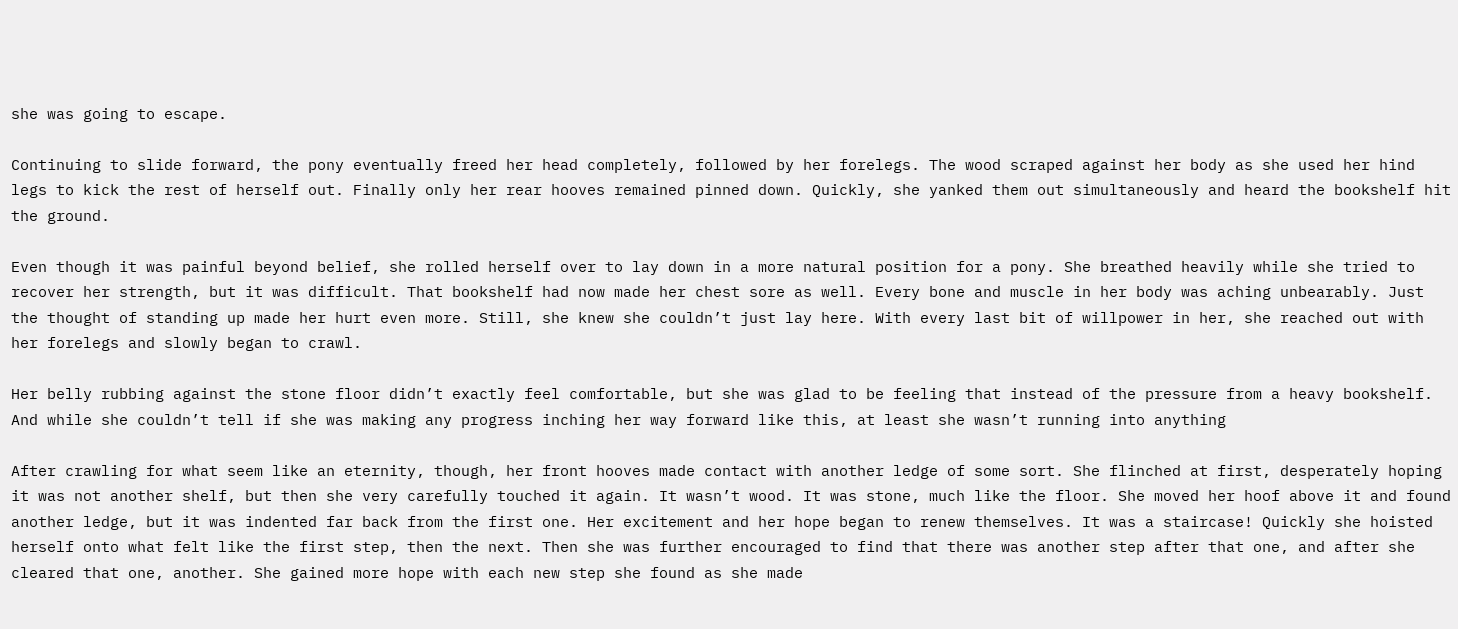she was going to escape.

Continuing to slide forward, the pony eventually freed her head completely, followed by her forelegs. The wood scraped against her body as she used her hind legs to kick the rest of herself out. Finally only her rear hooves remained pinned down. Quickly, she yanked them out simultaneously and heard the bookshelf hit the ground.

Even though it was painful beyond belief, she rolled herself over to lay down in a more natural position for a pony. She breathed heavily while she tried to recover her strength, but it was difficult. That bookshelf had now made her chest sore as well. Every bone and muscle in her body was aching unbearably. Just the thought of standing up made her hurt even more. Still, she knew she couldn’t just lay here. With every last bit of willpower in her, she reached out with her forelegs and slowly began to crawl.

Her belly rubbing against the stone floor didn’t exactly feel comfortable, but she was glad to be feeling that instead of the pressure from a heavy bookshelf. And while she couldn’t tell if she was making any progress inching her way forward like this, at least she wasn’t running into anything

After crawling for what seem like an eternity, though, her front hooves made contact with another ledge of some sort. She flinched at first, desperately hoping it was not another shelf, but then she very carefully touched it again. It wasn’t wood. It was stone, much like the floor. She moved her hoof above it and found another ledge, but it was indented far back from the first one. Her excitement and her hope began to renew themselves. It was a staircase! Quickly she hoisted herself onto what felt like the first step, then the next. Then she was further encouraged to find that there was another step after that one, and after she cleared that one, another. She gained more hope with each new step she found as she made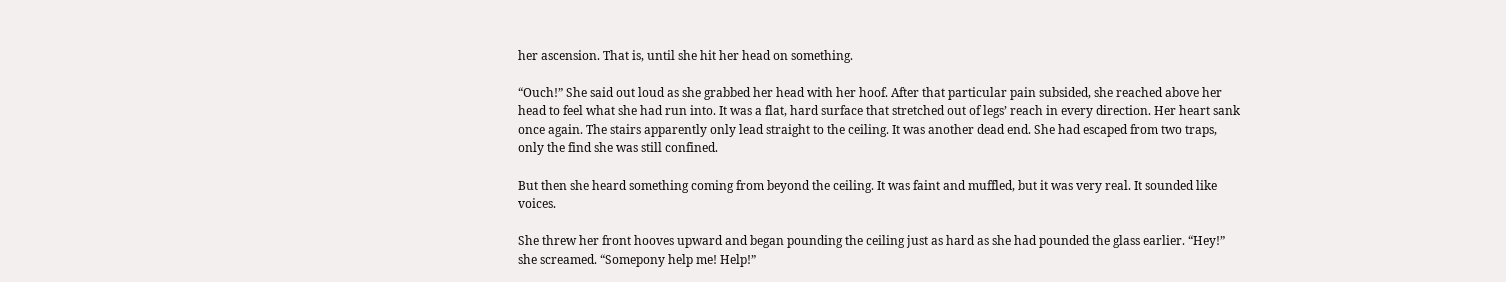her ascension. That is, until she hit her head on something.

“Ouch!” She said out loud as she grabbed her head with her hoof. After that particular pain subsided, she reached above her head to feel what she had run into. It was a flat, hard surface that stretched out of legs’ reach in every direction. Her heart sank once again. The stairs apparently only lead straight to the ceiling. It was another dead end. She had escaped from two traps, only the find she was still confined.

But then she heard something coming from beyond the ceiling. It was faint and muffled, but it was very real. It sounded like voices.

She threw her front hooves upward and began pounding the ceiling just as hard as she had pounded the glass earlier. “Hey!” she screamed. “Somepony help me! Help!”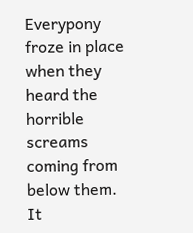Everypony froze in place when they heard the horrible screams coming from below them. It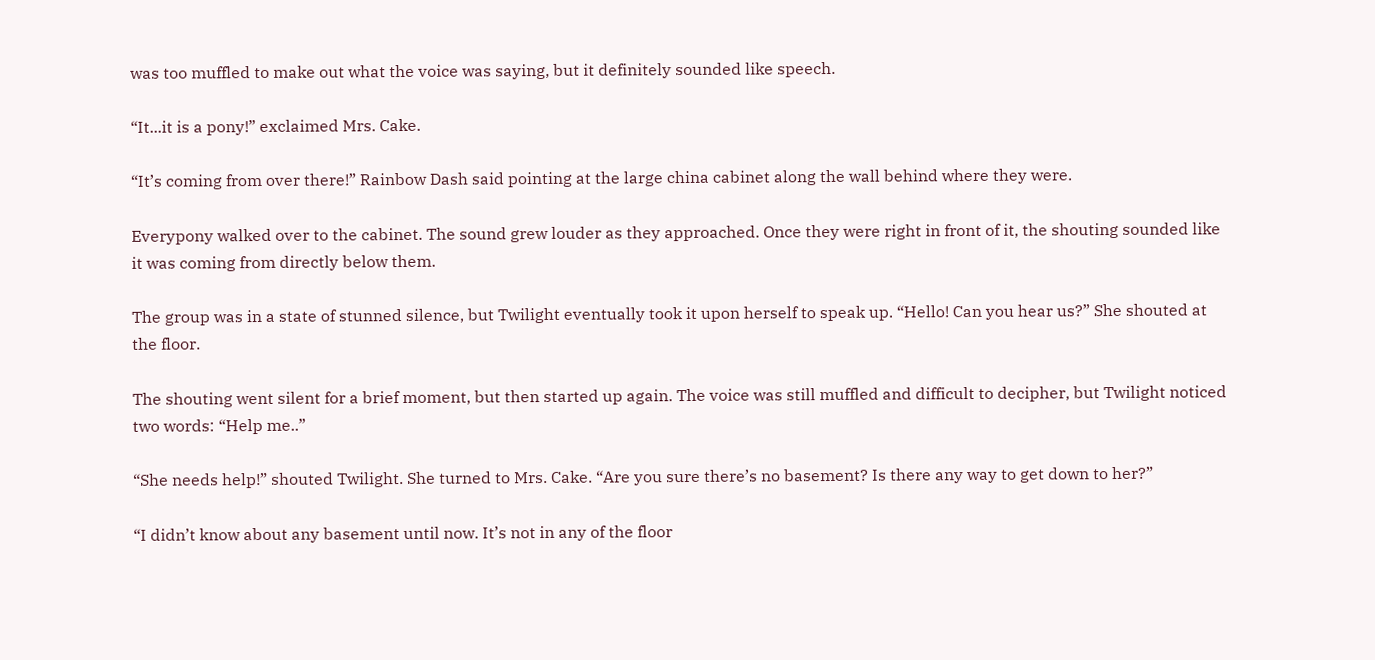was too muffled to make out what the voice was saying, but it definitely sounded like speech.

“It...it is a pony!” exclaimed Mrs. Cake.

“It’s coming from over there!” Rainbow Dash said pointing at the large china cabinet along the wall behind where they were.

Everypony walked over to the cabinet. The sound grew louder as they approached. Once they were right in front of it, the shouting sounded like it was coming from directly below them.

The group was in a state of stunned silence, but Twilight eventually took it upon herself to speak up. “Hello! Can you hear us?” She shouted at the floor.

The shouting went silent for a brief moment, but then started up again. The voice was still muffled and difficult to decipher, but Twilight noticed two words: “Help me..”

“She needs help!” shouted Twilight. She turned to Mrs. Cake. “Are you sure there’s no basement? Is there any way to get down to her?”

“I didn’t know about any basement until now. It’s not in any of the floor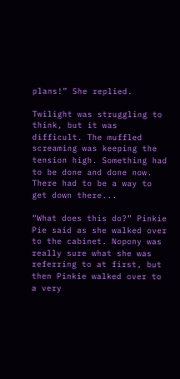plans!” She replied.

Twilight was struggling to think, but it was difficult. The muffled screaming was keeping the tension high. Something had to be done and done now. There had to be a way to get down there...

“What does this do?” Pinkie Pie said as she walked over to the cabinet. Nopony was really sure what she was referring to at first, but then Pinkie walked over to a very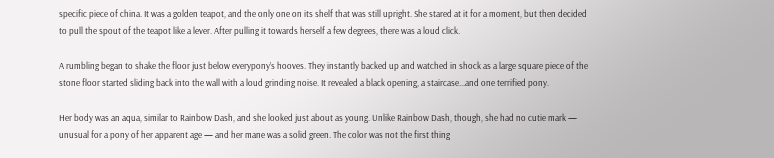specific piece of china. It was a golden teapot, and the only one on its shelf that was still upright. She stared at it for a moment, but then decided to pull the spout of the teapot like a lever. After pulling it towards herself a few degrees, there was a loud click.

A rumbling began to shake the floor just below everypony’s hooves. They instantly backed up and watched in shock as a large square piece of the stone floor started sliding back into the wall with a loud grinding noise. It revealed a black opening, a staircase...and one terrified pony.

Her body was an aqua, similar to Rainbow Dash, and she looked just about as young. Unlike Rainbow Dash, though, she had no cutie mark — unusual for a pony of her apparent age — and her mane was a solid green. The color was not the first thing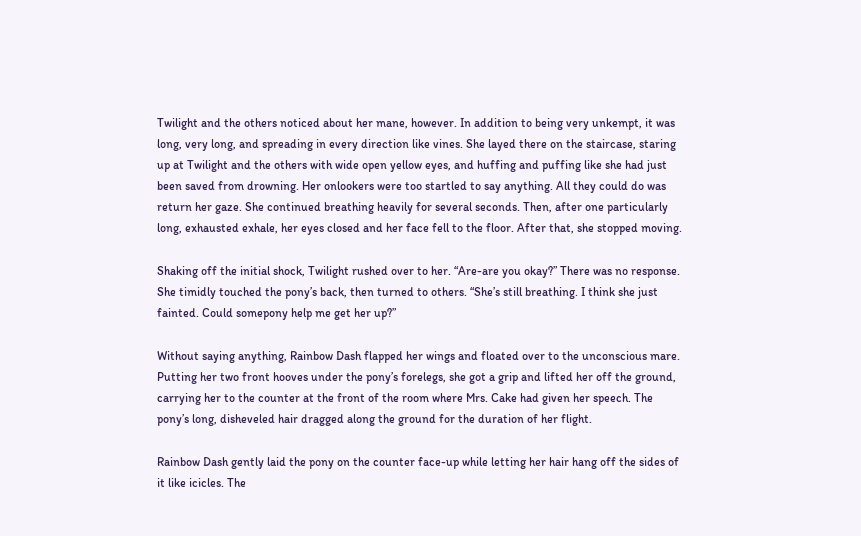Twilight and the others noticed about her mane, however. In addition to being very unkempt, it was long, very long, and spreading in every direction like vines. She layed there on the staircase, staring up at Twilight and the others with wide open yellow eyes, and huffing and puffing like she had just been saved from drowning. Her onlookers were too startled to say anything. All they could do was return her gaze. She continued breathing heavily for several seconds. Then, after one particularly long, exhausted exhale, her eyes closed and her face fell to the floor. After that, she stopped moving.

Shaking off the initial shock, Twilight rushed over to her. “Are-are you okay?” There was no response. She timidly touched the pony’s back, then turned to others. “She’s still breathing. I think she just fainted. Could somepony help me get her up?”

Without saying anything, Rainbow Dash flapped her wings and floated over to the unconscious mare. Putting her two front hooves under the pony’s forelegs, she got a grip and lifted her off the ground, carrying her to the counter at the front of the room where Mrs. Cake had given her speech. The pony’s long, disheveled hair dragged along the ground for the duration of her flight.

Rainbow Dash gently laid the pony on the counter face-up while letting her hair hang off the sides of it like icicles. The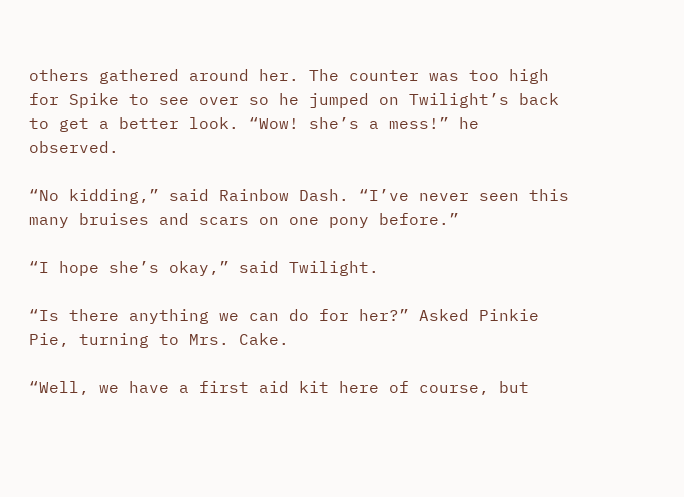others gathered around her. The counter was too high for Spike to see over so he jumped on Twilight’s back to get a better look. “Wow! she’s a mess!” he observed.

“No kidding,” said Rainbow Dash. “I’ve never seen this many bruises and scars on one pony before.”

“I hope she’s okay,” said Twilight.

“Is there anything we can do for her?” Asked Pinkie Pie, turning to Mrs. Cake.

“Well, we have a first aid kit here of course, but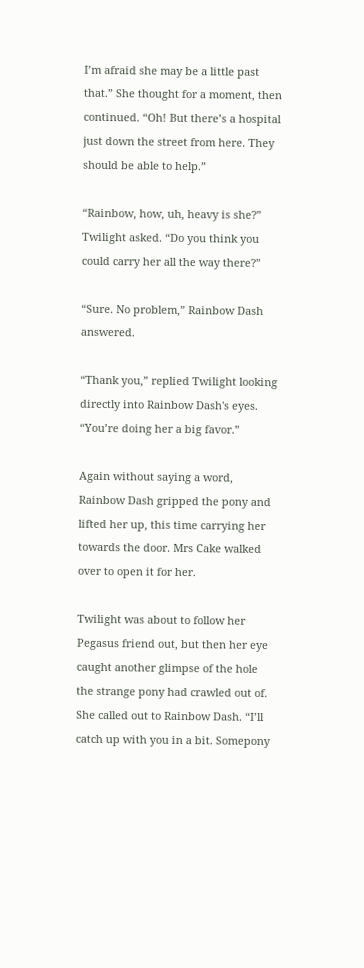I’m afraid she may be a little past that.” She thought for a moment, then continued. “Oh! But there’s a hospital just down the street from here. They should be able to help.”

“Rainbow, how, uh, heavy is she?” Twilight asked. “Do you think you could carry her all the way there?”

“Sure. No problem,” Rainbow Dash answered.

“Thank you,” replied Twilight looking directly into Rainbow Dash's eyes. “You’re doing her a big favor.”

Again without saying a word, Rainbow Dash gripped the pony and lifted her up, this time carrying her towards the door. Mrs Cake walked over to open it for her.

Twilight was about to follow her Pegasus friend out, but then her eye caught another glimpse of the hole the strange pony had crawled out of. She called out to Rainbow Dash. “I’ll catch up with you in a bit. Somepony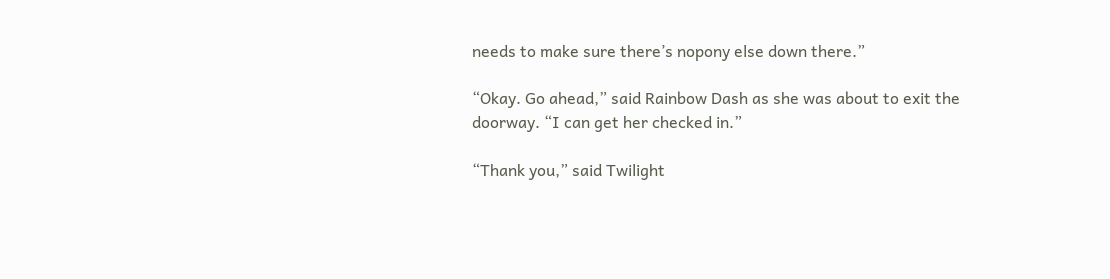needs to make sure there’s nopony else down there.”

“Okay. Go ahead,” said Rainbow Dash as she was about to exit the doorway. “I can get her checked in.”

“Thank you,” said Twilight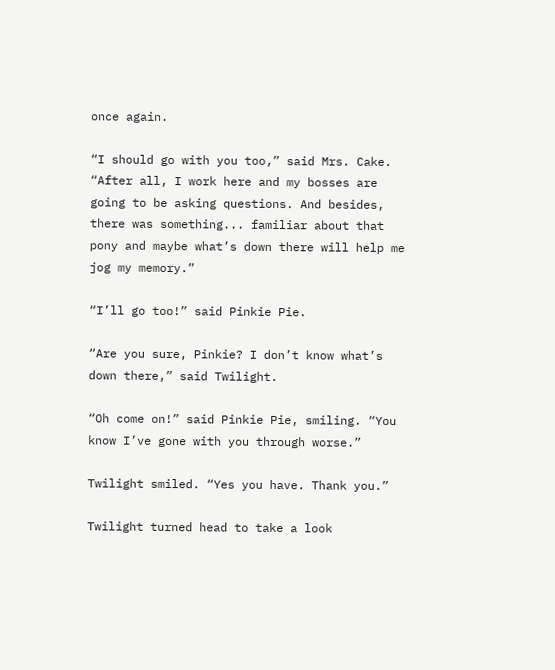once again.

“I should go with you too,” said Mrs. Cake. “After all, I work here and my bosses are going to be asking questions. And besides, there was something... familiar about that pony and maybe what’s down there will help me jog my memory.”

“I’ll go too!” said Pinkie Pie.

“Are you sure, Pinkie? I don’t know what’s down there,” said Twilight.

“Oh come on!” said Pinkie Pie, smiling. “You know I’ve gone with you through worse.”

Twilight smiled. “Yes you have. Thank you.”

Twilight turned head to take a look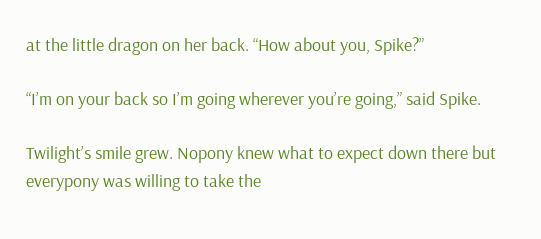at the little dragon on her back. “How about you, Spike?”

“I’m on your back so I’m going wherever you’re going,” said Spike.

Twilight’s smile grew. Nopony knew what to expect down there but everypony was willing to take the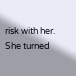risk with her. She turned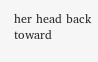her head back toward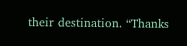their destination. “Thanks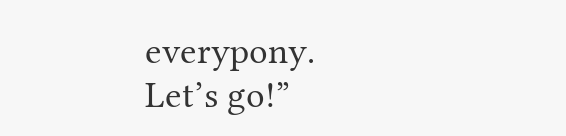everypony. Let’s go!”